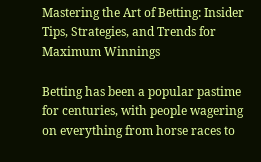Mastering the Art of Betting: Insider Tips, Strategies, and Trends for Maximum Winnings

Betting has been a popular pastime for centuries, with people wagering on everything from horse races to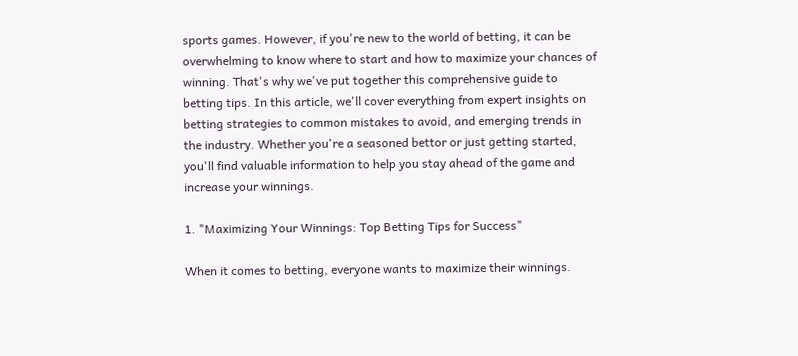sports games. However, if you're new to the world of betting, it can be overwhelming to know where to start and how to maximize your chances of winning. That's why we've put together this comprehensive guide to betting tips. In this article, we'll cover everything from expert insights on betting strategies to common mistakes to avoid, and emerging trends in the industry. Whether you're a seasoned bettor or just getting started, you'll find valuable information to help you stay ahead of the game and increase your winnings.

1. "Maximizing Your Winnings: Top Betting Tips for Success"

When it comes to betting, everyone wants to maximize their winnings.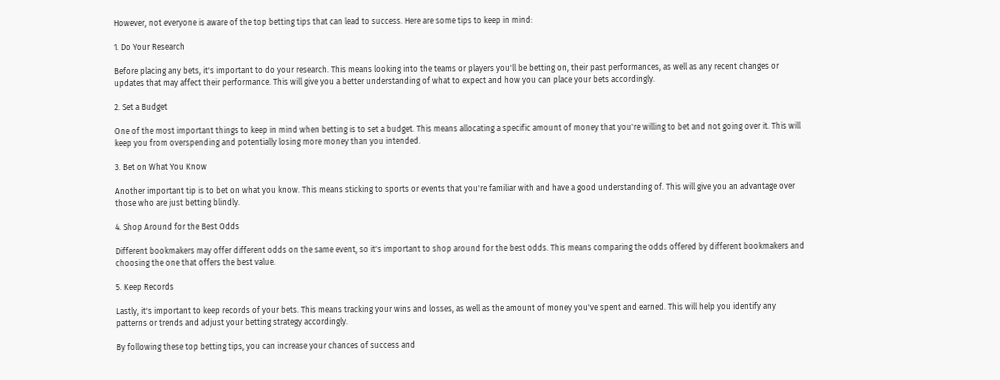However, not everyone is aware of the top betting tips that can lead to success. Here are some tips to keep in mind:

1. Do Your Research

Before placing any bets, it's important to do your research. This means looking into the teams or players you'll be betting on, their past performances, as well as any recent changes or updates that may affect their performance. This will give you a better understanding of what to expect and how you can place your bets accordingly.

2. Set a Budget

One of the most important things to keep in mind when betting is to set a budget. This means allocating a specific amount of money that you're willing to bet and not going over it. This will keep you from overspending and potentially losing more money than you intended.

3. Bet on What You Know

Another important tip is to bet on what you know. This means sticking to sports or events that you're familiar with and have a good understanding of. This will give you an advantage over those who are just betting blindly.

4. Shop Around for the Best Odds

Different bookmakers may offer different odds on the same event, so it's important to shop around for the best odds. This means comparing the odds offered by different bookmakers and choosing the one that offers the best value.

5. Keep Records

Lastly, it's important to keep records of your bets. This means tracking your wins and losses, as well as the amount of money you've spent and earned. This will help you identify any patterns or trends and adjust your betting strategy accordingly.

By following these top betting tips, you can increase your chances of success and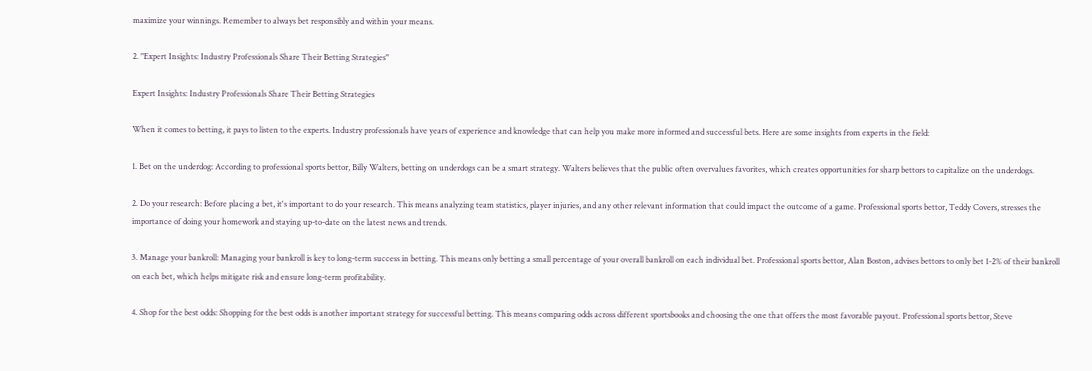maximize your winnings. Remember to always bet responsibly and within your means.

2. "Expert Insights: Industry Professionals Share Their Betting Strategies"

Expert Insights: Industry Professionals Share Their Betting Strategies

When it comes to betting, it pays to listen to the experts. Industry professionals have years of experience and knowledge that can help you make more informed and successful bets. Here are some insights from experts in the field:

1. Bet on the underdog: According to professional sports bettor, Billy Walters, betting on underdogs can be a smart strategy. Walters believes that the public often overvalues favorites, which creates opportunities for sharp bettors to capitalize on the underdogs.

2. Do your research: Before placing a bet, it's important to do your research. This means analyzing team statistics, player injuries, and any other relevant information that could impact the outcome of a game. Professional sports bettor, Teddy Covers, stresses the importance of doing your homework and staying up-to-date on the latest news and trends.

3. Manage your bankroll: Managing your bankroll is key to long-term success in betting. This means only betting a small percentage of your overall bankroll on each individual bet. Professional sports bettor, Alan Boston, advises bettors to only bet 1-2% of their bankroll on each bet, which helps mitigate risk and ensure long-term profitability.

4. Shop for the best odds: Shopping for the best odds is another important strategy for successful betting. This means comparing odds across different sportsbooks and choosing the one that offers the most favorable payout. Professional sports bettor, Steve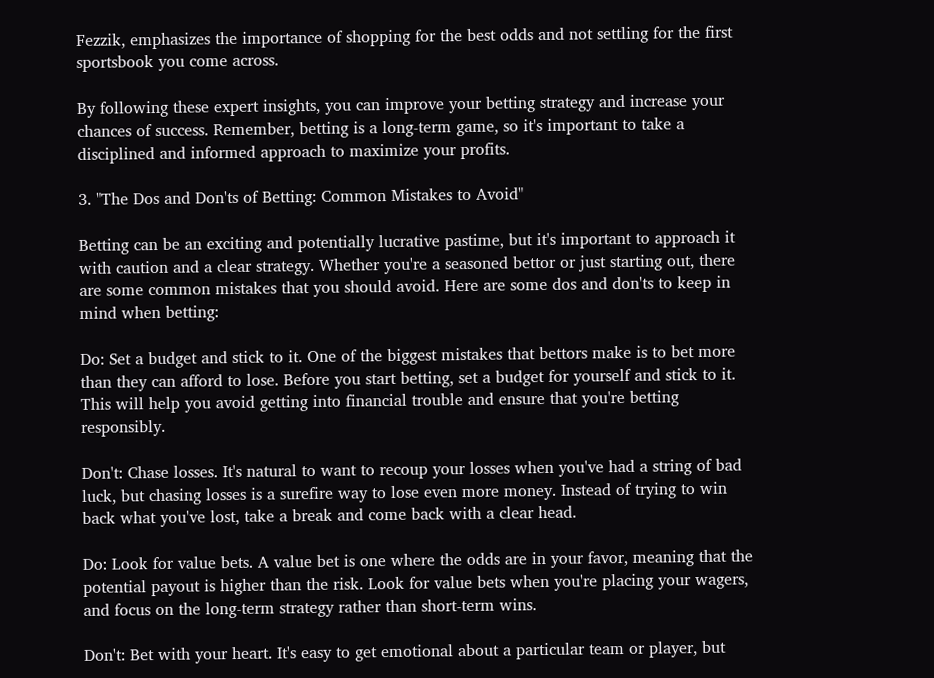Fezzik, emphasizes the importance of shopping for the best odds and not settling for the first sportsbook you come across.

By following these expert insights, you can improve your betting strategy and increase your chances of success. Remember, betting is a long-term game, so it's important to take a disciplined and informed approach to maximize your profits.

3. "The Dos and Don'ts of Betting: Common Mistakes to Avoid"

Betting can be an exciting and potentially lucrative pastime, but it's important to approach it with caution and a clear strategy. Whether you're a seasoned bettor or just starting out, there are some common mistakes that you should avoid. Here are some dos and don'ts to keep in mind when betting:

Do: Set a budget and stick to it. One of the biggest mistakes that bettors make is to bet more than they can afford to lose. Before you start betting, set a budget for yourself and stick to it. This will help you avoid getting into financial trouble and ensure that you're betting responsibly.

Don't: Chase losses. It's natural to want to recoup your losses when you've had a string of bad luck, but chasing losses is a surefire way to lose even more money. Instead of trying to win back what you've lost, take a break and come back with a clear head.

Do: Look for value bets. A value bet is one where the odds are in your favor, meaning that the potential payout is higher than the risk. Look for value bets when you're placing your wagers, and focus on the long-term strategy rather than short-term wins.

Don't: Bet with your heart. It's easy to get emotional about a particular team or player, but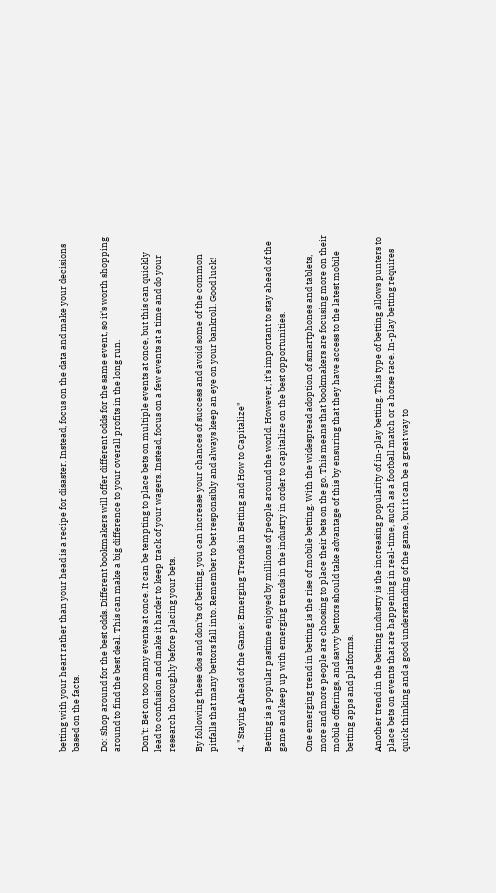betting with your heart rather than your head is a recipe for disaster. Instead, focus on the data and make your decisions based on the facts.

Do: Shop around for the best odds. Different bookmakers will offer different odds for the same event, so it's worth shopping around to find the best deal. This can make a big difference to your overall profits in the long run.

Don't: Bet on too many events at once. It can be tempting to place bets on multiple events at once, but this can quickly lead to confusion and make it harder to keep track of your wagers. Instead, focus on a few events at a time and do your research thoroughly before placing your bets.

By following these dos and don'ts of betting, you can increase your chances of success and avoid some of the common pitfalls that many bettors fall into. Remember to bet responsibly and always keep an eye on your bankroll. Good luck!

4. "Staying Ahead of the Game: Emerging Trends in Betting and How to Capitalize"

Betting is a popular pastime enjoyed by millions of people around the world. However, it's important to stay ahead of the game and keep up with emerging trends in the industry in order to capitalize on the best opportunities.

One emerging trend in betting is the rise of mobile betting. With the widespread adoption of smartphones and tablets, more and more people are choosing to place their bets on the go. This means that bookmakers are focusing more on their mobile offerings, and savvy bettors should take advantage of this by ensuring that they have access to the latest mobile betting apps and platforms.

Another trend in the betting industry is the increasing popularity of in-play betting. This type of betting allows punters to place bets on events that are happening in real-time, such as a football match or a horse race. In-play betting requires quick thinking and a good understanding of the game, but it can be a great way to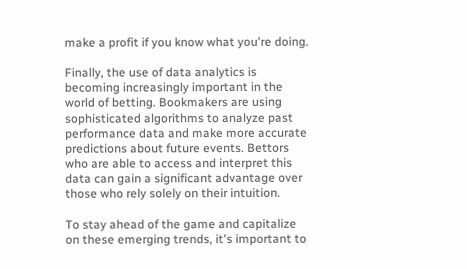make a profit if you know what you're doing.

Finally, the use of data analytics is becoming increasingly important in the world of betting. Bookmakers are using sophisticated algorithms to analyze past performance data and make more accurate predictions about future events. Bettors who are able to access and interpret this data can gain a significant advantage over those who rely solely on their intuition.

To stay ahead of the game and capitalize on these emerging trends, it's important to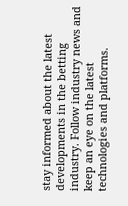stay informed about the latest developments in the betting industry. Follow industry news and keep an eye on the latest technologies and platforms.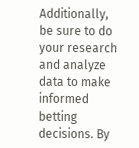Additionally, be sure to do your research and analyze data to make informed betting decisions. By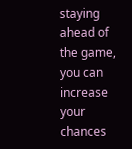staying ahead of the game, you can increase your chances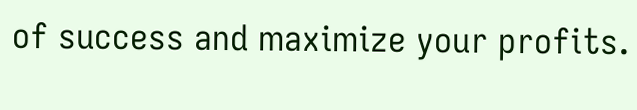of success and maximize your profits.